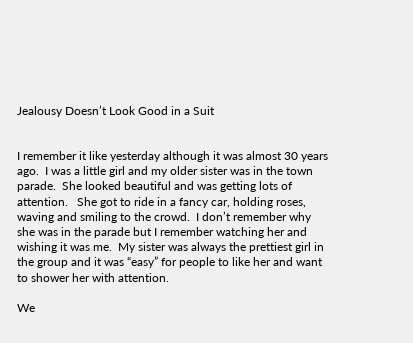Jealousy Doesn’t Look Good in a Suit


I remember it like yesterday although it was almost 30 years ago.  I was a little girl and my older sister was in the town parade.  She looked beautiful and was getting lots of attention.   She got to ride in a fancy car, holding roses, waving and smiling to the crowd.  I don’t remember why she was in the parade but I remember watching her and wishing it was me.  My sister was always the prettiest girl in the group and it was “easy” for people to like her and want to shower her with attention.

We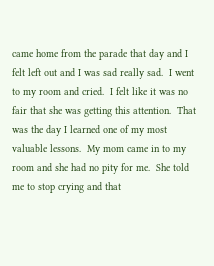came home from the parade that day and I felt left out and I was sad really sad.  I went to my room and cried.  I felt like it was no fair that she was getting this attention.  That was the day I learned one of my most valuable lessons.  My mom came in to my room and she had no pity for me.  She told me to stop crying and that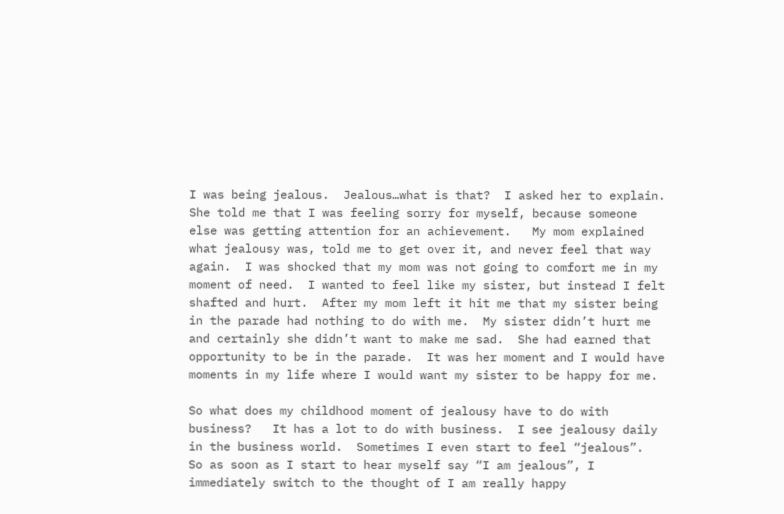I was being jealous.  Jealous…what is that?  I asked her to explain.   She told me that I was feeling sorry for myself, because someone else was getting attention for an achievement.   My mom explained what jealousy was, told me to get over it, and never feel that way again.  I was shocked that my mom was not going to comfort me in my moment of need.  I wanted to feel like my sister, but instead I felt shafted and hurt.  After my mom left it hit me that my sister being in the parade had nothing to do with me.  My sister didn’t hurt me and certainly she didn’t want to make me sad.  She had earned that opportunity to be in the parade.  It was her moment and I would have moments in my life where I would want my sister to be happy for me.

So what does my childhood moment of jealousy have to do with business?   It has a lot to do with business.  I see jealousy daily in the business world.  Sometimes I even start to feel “jealous”.  So as soon as I start to hear myself say “I am jealous”, I immediately switch to the thought of I am really happy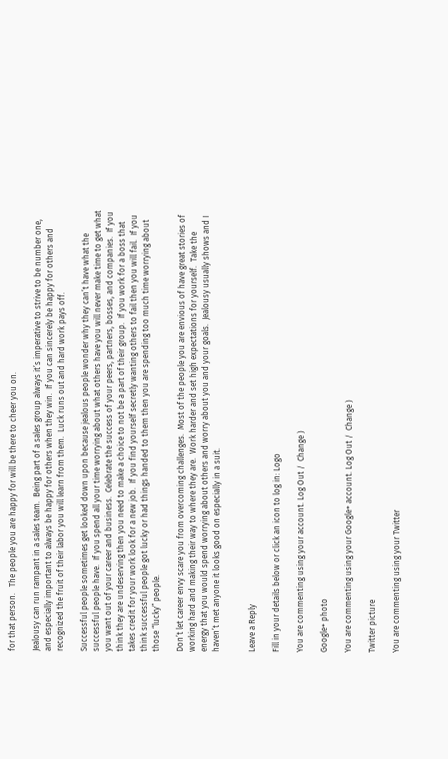for that person.   The people you are happy for will be there to cheer you on.

Jealousy can run rampant in a sales team.  Being part of a sales group always it’s imperative to strive to be number one, and especially important to always be happy for others when they win.  If you can sincerely be happy for others and recognized the fruit of their labor you will learn from them.  Luck runs out and hard work pays off.

Successful people sometimes get looked down upon because jealous people wonder why they can’t have what the successful people have.  If you spend all your time worrying about what others have you will never make time to get what you want out of your career and business.  Celebrate the success of your peers, partners, bosses, and companies.  If you think they are undeserving then you need to make a choice to not be a part of their group.  If you work for a boss that takes credit for your work look for a new job.  If you find yourself secretly wanting others to fail then you will fail.  If you think successful people got lucky or had things handed to them then you are spending too much time worrying about those “lucky” people.

Don’t let career envy scare you from overcoming challenges.  Most of the people you are envious of have great stories of working hard and making their way to where they are.  Work harder and set high expectations for yourself.  Take the energy that you would spend worrying about others and worry about you and your goals.  Jealousy usually shows and I haven’t met anyone it looks good on especially in a suit.


Leave a Reply

Fill in your details below or click an icon to log in: Logo

You are commenting using your account. Log Out /  Change )

Google+ photo

You are commenting using your Google+ account. Log Out /  Change )

Twitter picture

You are commenting using your Twitter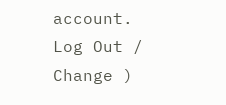account. Log Out /  Change )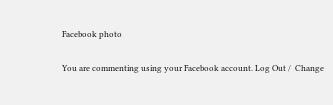Facebook photo

You are commenting using your Facebook account. Log Out /  Change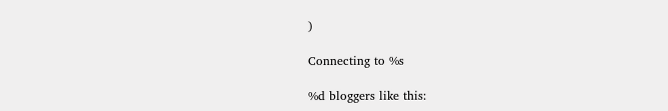)

Connecting to %s

%d bloggers like this: